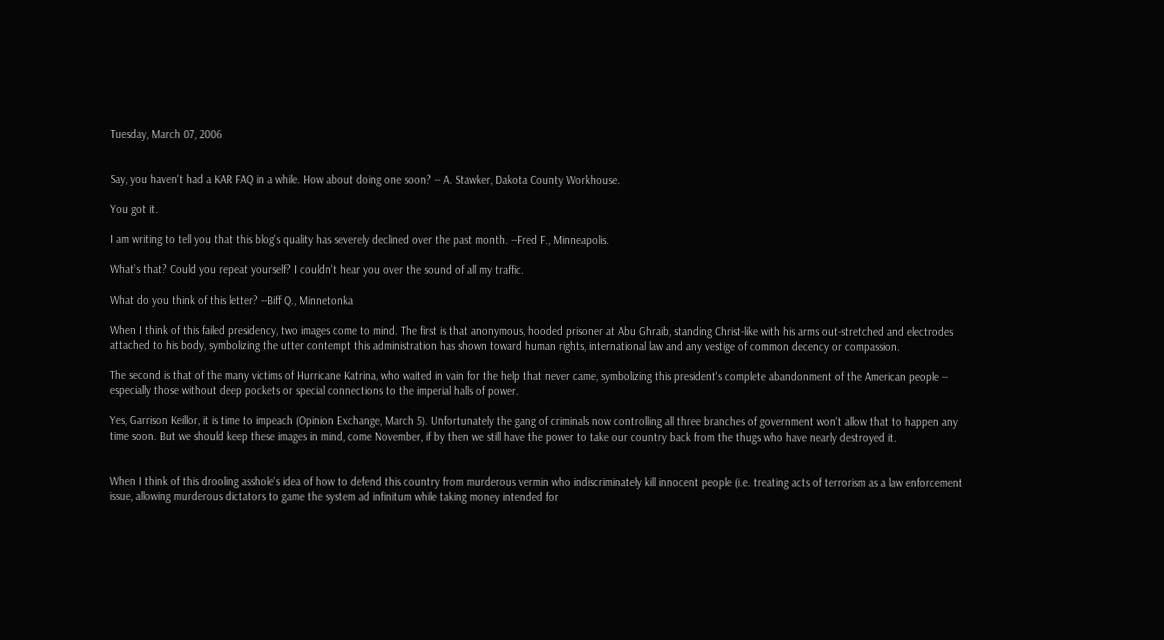Tuesday, March 07, 2006


Say, you haven't had a KAR FAQ in a while. How about doing one soon? -- A. Stawker, Dakota County Workhouse.

You got it.

I am writing to tell you that this blog's quality has severely declined over the past month. --Fred F., Minneapolis.

What's that? Could you repeat yourself? I couldn't hear you over the sound of all my traffic.

What do you think of this letter? --Biff Q., Minnetonka

When I think of this failed presidency, two images come to mind. The first is that anonymous, hooded prisoner at Abu Ghraib, standing Christ-like with his arms out-stretched and electrodes attached to his body, symbolizing the utter contempt this administration has shown toward human rights, international law and any vestige of common decency or compassion.

The second is that of the many victims of Hurricane Katrina, who waited in vain for the help that never came, symbolizing this president's complete abandonment of the American people -- especially those without deep pockets or special connections to the imperial halls of power.

Yes, Garrison Keillor, it is time to impeach (Opinion Exchange, March 5). Unfortunately the gang of criminals now controlling all three branches of government won't allow that to happen any time soon. But we should keep these images in mind, come November, if by then we still have the power to take our country back from the thugs who have nearly destroyed it.


When I think of this drooling asshole's idea of how to defend this country from murderous vermin who indiscriminately kill innocent people (i.e. treating acts of terrorism as a law enforcement issue, allowing murderous dictators to game the system ad infinitum while taking money intended for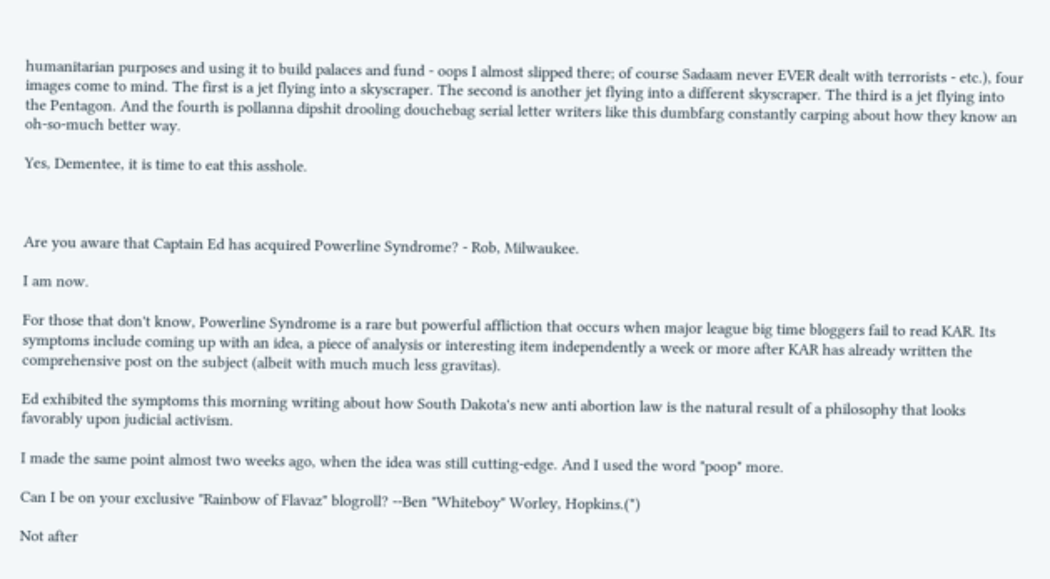humanitarian purposes and using it to build palaces and fund - oops I almost slipped there; of course Sadaam never EVER dealt with terrorists - etc.), four images come to mind. The first is a jet flying into a skyscraper. The second is another jet flying into a different skyscraper. The third is a jet flying into the Pentagon. And the fourth is pollanna dipshit drooling douchebag serial letter writers like this dumbfarg constantly carping about how they know an oh-so-much better way.

Yes, Dementee, it is time to eat this asshole.



Are you aware that Captain Ed has acquired Powerline Syndrome? - Rob, Milwaukee.

I am now.

For those that don't know, Powerline Syndrome is a rare but powerful affliction that occurs when major league big time bloggers fail to read KAR. Its symptoms include coming up with an idea, a piece of analysis or interesting item independently a week or more after KAR has already written the comprehensive post on the subject (albeit with much much less gravitas).

Ed exhibited the symptoms this morning writing about how South Dakota's new anti abortion law is the natural result of a philosophy that looks favorably upon judicial activism.

I made the same point almost two weeks ago, when the idea was still cutting-edge. And I used the word "poop" more.

Can I be on your exclusive "Rainbow of Flavaz" blogroll? --Ben "Whiteboy" Worley, Hopkins.(*)

Not after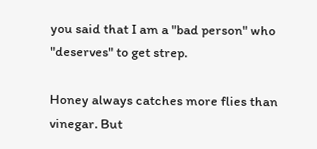you said that I am a "bad person" who "deserves" to get strep.

Honey always catches more flies than vinegar. But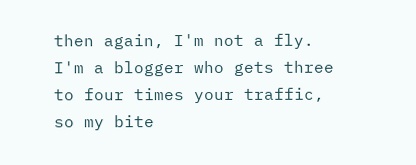then again, I'm not a fly. I'm a blogger who gets three to four times your traffic, so my bite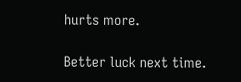hurts more.

Better luck next time.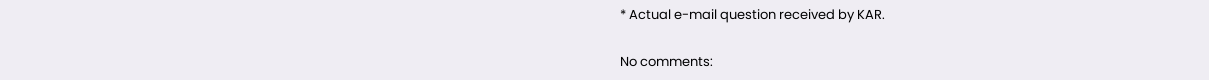* Actual e-mail question received by KAR.

No comments: